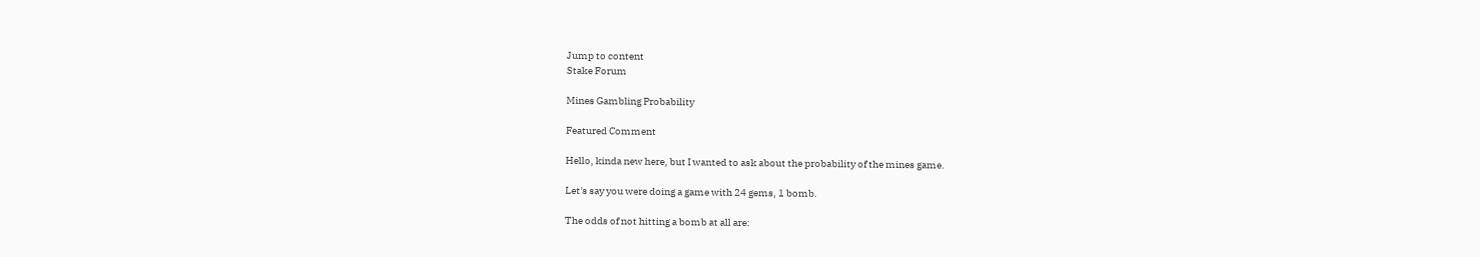Jump to content
Stake Forum

Mines Gambling Probability

Featured Comment

Hello, kinda new here, but I wanted to ask about the probability of the mines game.

Let's say you were doing a game with 24 gems, 1 bomb.

The odds of not hitting a bomb at all are: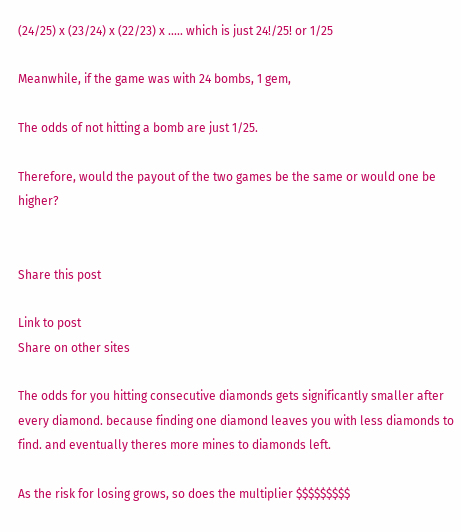(24/25) x (23/24) x (22/23) x ..... which is just 24!/25! or 1/25

Meanwhile, if the game was with 24 bombs, 1 gem,

The odds of not hitting a bomb are just 1/25.

Therefore, would the payout of the two games be the same or would one be higher?


Share this post

Link to post
Share on other sites

The odds for you hitting consecutive diamonds gets significantly smaller after every diamond. because finding one diamond leaves you with less diamonds to find. and eventually theres more mines to diamonds left.

As the risk for losing grows, so does the multiplier $$$$$$$$$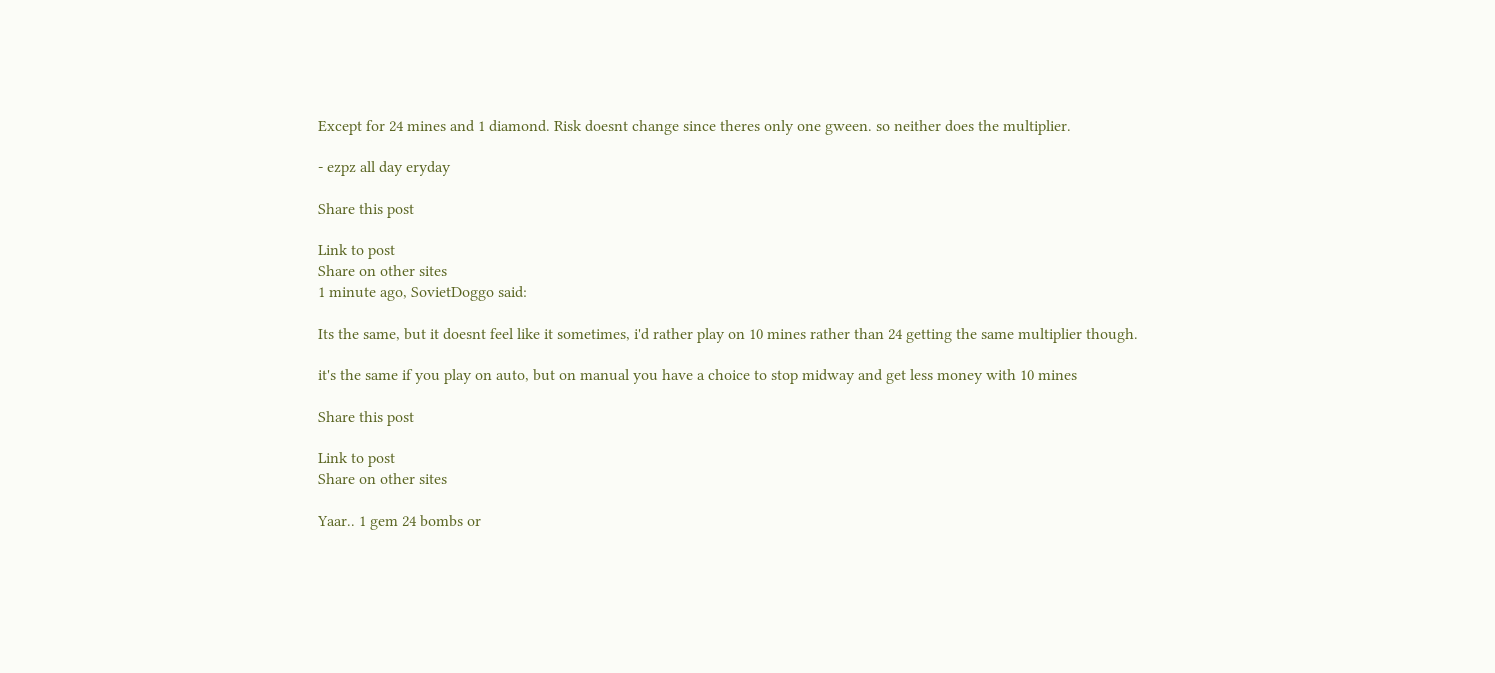Except for 24 mines and 1 diamond. Risk doesnt change since theres only one gween. so neither does the multiplier.

- ezpz all day eryday

Share this post

Link to post
Share on other sites
1 minute ago, SovietDoggo said:

Its the same, but it doesnt feel like it sometimes, i'd rather play on 10 mines rather than 24 getting the same multiplier though.

it's the same if you play on auto, but on manual you have a choice to stop midway and get less money with 10 mines

Share this post

Link to post
Share on other sites

Yaar.. 1 gem 24 bombs or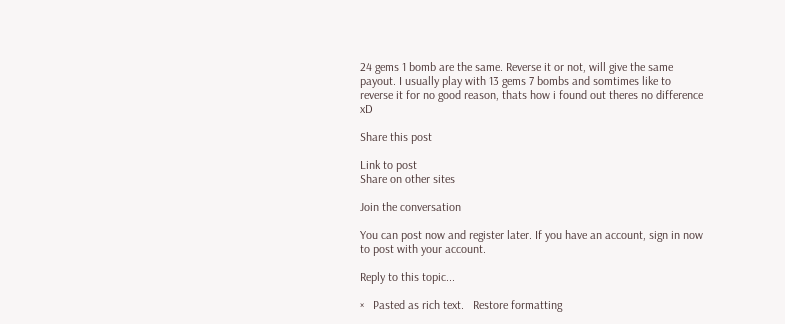24 gems 1 bomb are the same. Reverse it or not, will give the same payout. I usually play with 13 gems 7 bombs and somtimes like to reverse it for no good reason, thats how i found out theres no difference xD

Share this post

Link to post
Share on other sites

Join the conversation

You can post now and register later. If you have an account, sign in now to post with your account.

Reply to this topic...

×   Pasted as rich text.   Restore formatting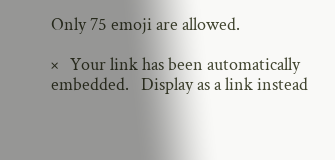Only 75 emoji are allowed.

×   Your link has been automatically embedded.   Display as a link instead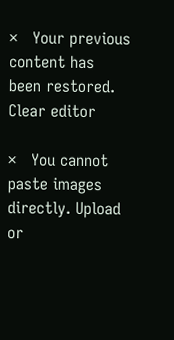×   Your previous content has been restored.   Clear editor

×   You cannot paste images directly. Upload or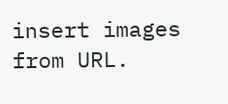insert images from URL.